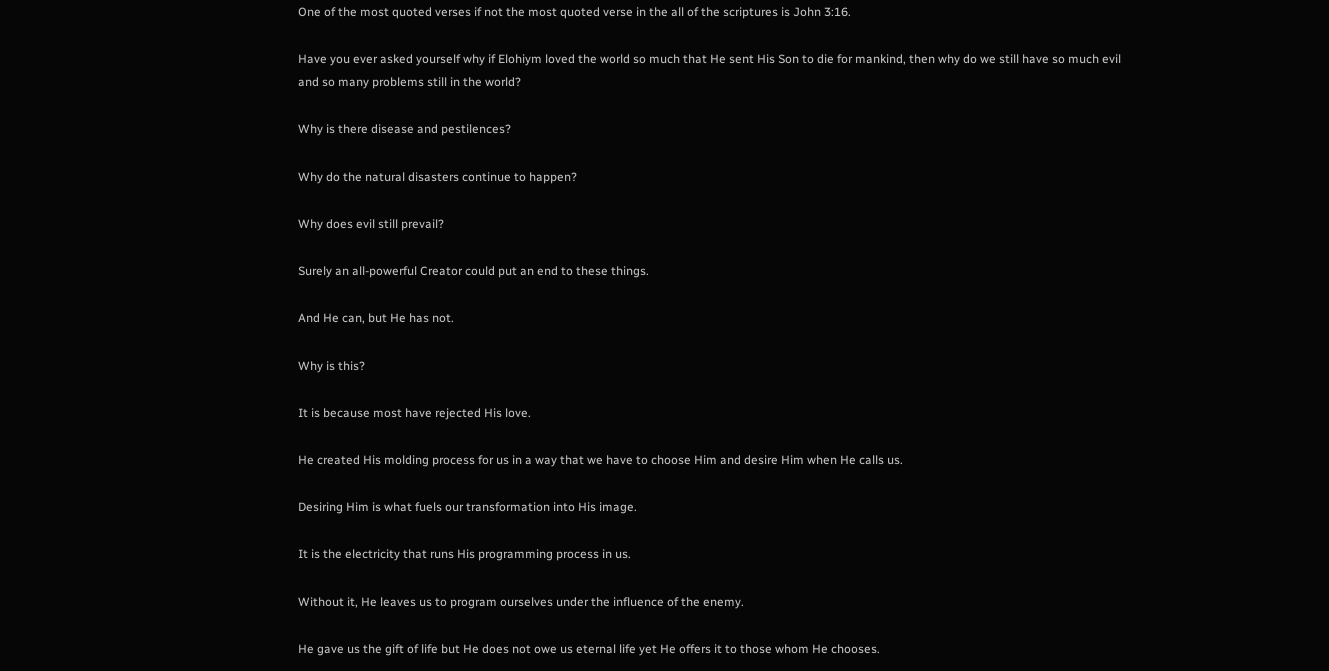One of the most quoted verses if not the most quoted verse in the all of the scriptures is John 3:16.

Have you ever asked yourself why if Elohiym loved the world so much that He sent His Son to die for mankind, then why do we still have so much evil and so many problems still in the world?

Why is there disease and pestilences?

Why do the natural disasters continue to happen?

Why does evil still prevail?

Surely an all-powerful Creator could put an end to these things.

And He can, but He has not.

Why is this?

It is because most have rejected His love.

He created His molding process for us in a way that we have to choose Him and desire Him when He calls us.

Desiring Him is what fuels our transformation into His image.

It is the electricity that runs His programming process in us.

Without it, He leaves us to program ourselves under the influence of the enemy.

He gave us the gift of life but He does not owe us eternal life yet He offers it to those whom He chooses.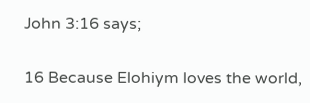John 3:16 says;

16 Because Elohiym loves the world,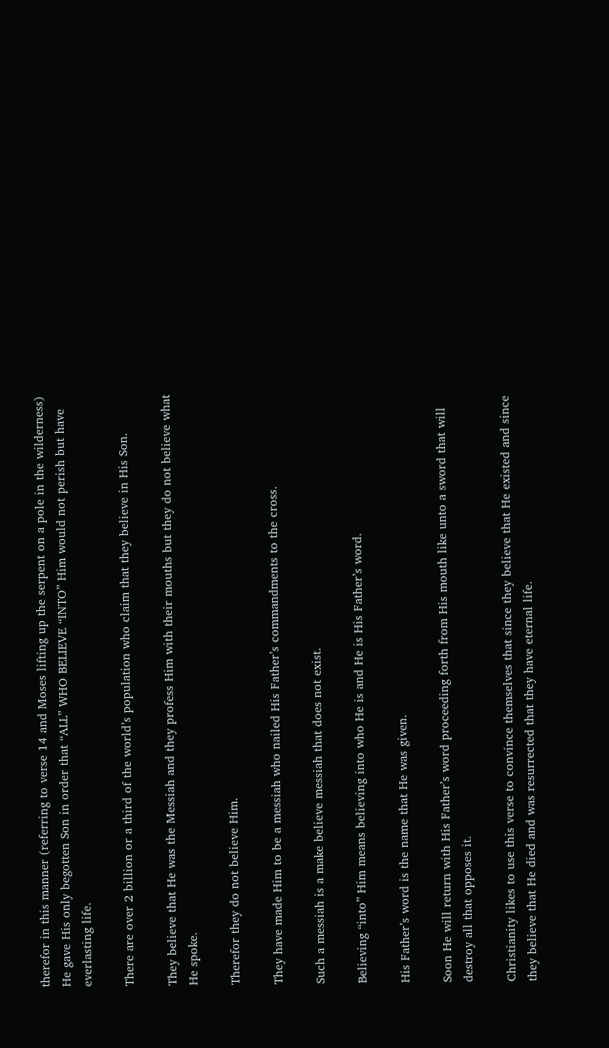therefor in this manner (referring to verse 14 and Moses lifting up the serpent on a pole in the wilderness) He gave His only begotten Son in order that “ALL” WHO BELIEVE “INTO” Him would not perish but have everlasting life.

There are over 2 billion or a third of the world’s population who claim that they believe in His Son.

They believe that He was the Messiah and they profess Him with their mouths but they do not believe what He spoke.

Therefor they do not believe Him.

They have made Him to be a messiah who nailed His Father’s commandments to the cross.

Such a messiah is a make believe messiah that does not exist.

Believing “into” Him means believing into who He is and He is His Father’s word.

His Father’s word is the name that He was given.

Soon He will return with His Father’s word proceeding forth from His mouth like unto a sword that will destroy all that opposes it.

Christianity likes to use this verse to convince themselves that since they believe that He existed and since they believe that He died and was resurrected that they have eternal life.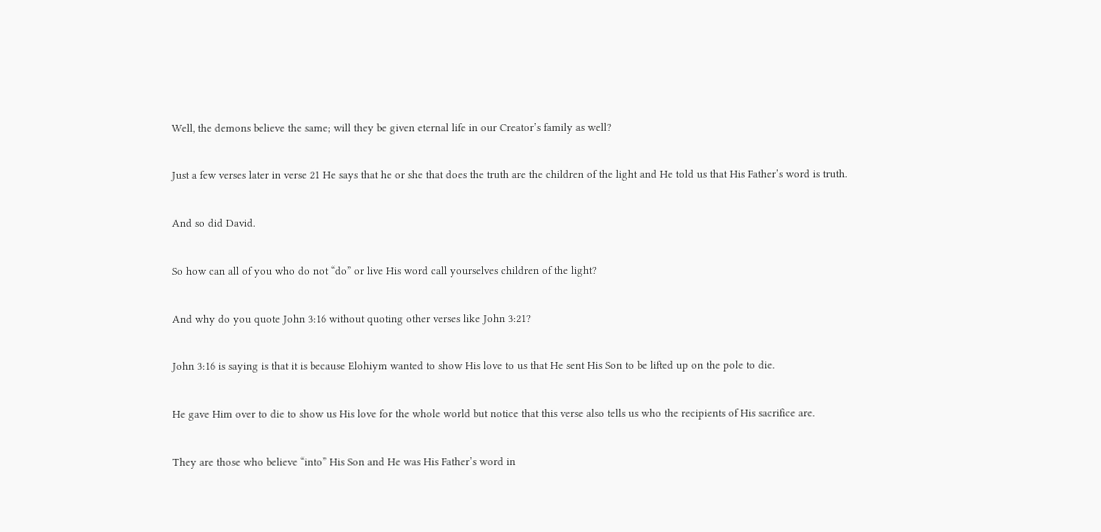Well, the demons believe the same; will they be given eternal life in our Creator’s family as well?

Just a few verses later in verse 21 He says that he or she that does the truth are the children of the light and He told us that His Father’s word is truth.

And so did David.

So how can all of you who do not “do” or live His word call yourselves children of the light?

And why do you quote John 3:16 without quoting other verses like John 3:21?

John 3:16 is saying is that it is because Elohiym wanted to show His love to us that He sent His Son to be lifted up on the pole to die.

He gave Him over to die to show us His love for the whole world but notice that this verse also tells us who the recipients of His sacrifice are.

They are those who believe “into” His Son and He was His Father’s word in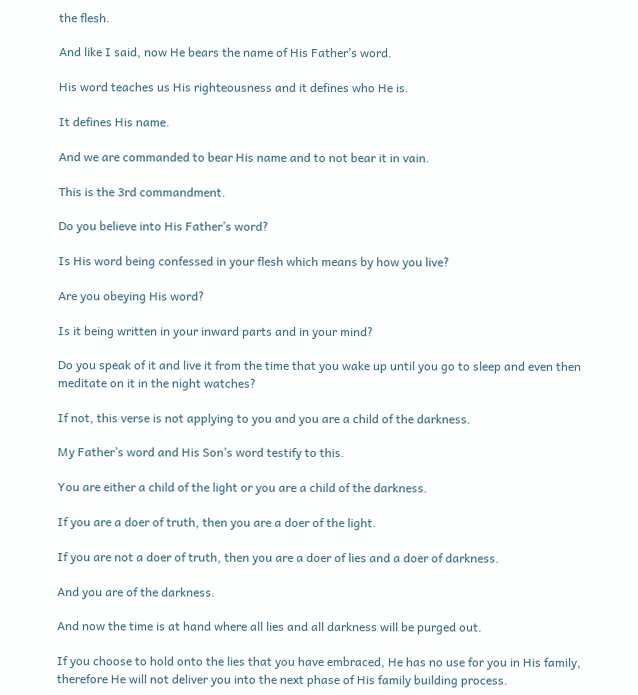the flesh.

And like I said, now He bears the name of His Father’s word.

His word teaches us His righteousness and it defines who He is.

It defines His name.

And we are commanded to bear His name and to not bear it in vain.

This is the 3rd commandment.

Do you believe into His Father’s word?

Is His word being confessed in your flesh which means by how you live?

Are you obeying His word?

Is it being written in your inward parts and in your mind?

Do you speak of it and live it from the time that you wake up until you go to sleep and even then meditate on it in the night watches?

If not, this verse is not applying to you and you are a child of the darkness.

My Father’s word and His Son’s word testify to this.

You are either a child of the light or you are a child of the darkness.

If you are a doer of truth, then you are a doer of the light.

If you are not a doer of truth, then you are a doer of lies and a doer of darkness.

And you are of the darkness.

And now the time is at hand where all lies and all darkness will be purged out.

If you choose to hold onto the lies that you have embraced, He has no use for you in His family, therefore He will not deliver you into the next phase of His family building process.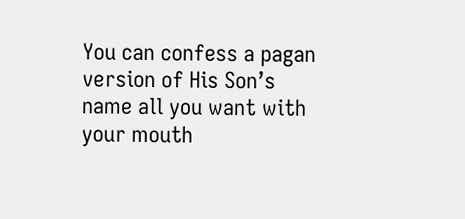You can confess a pagan version of His Son’s name all you want with your mouth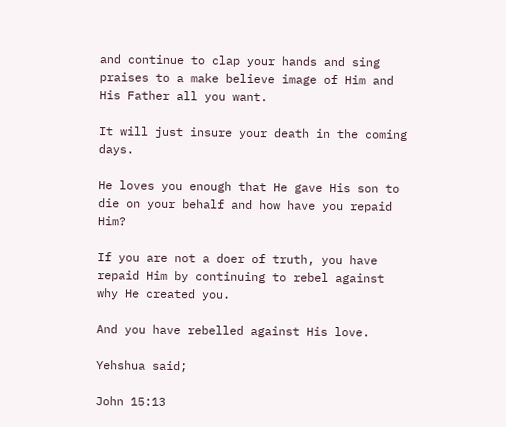and continue to clap your hands and sing praises to a make believe image of Him and His Father all you want.

It will just insure your death in the coming days.

He loves you enough that He gave His son to die on your behalf and how have you repaid Him?

If you are not a doer of truth, you have repaid Him by continuing to rebel against why He created you.

And you have rebelled against His love.

Yehshua said;

John 15:13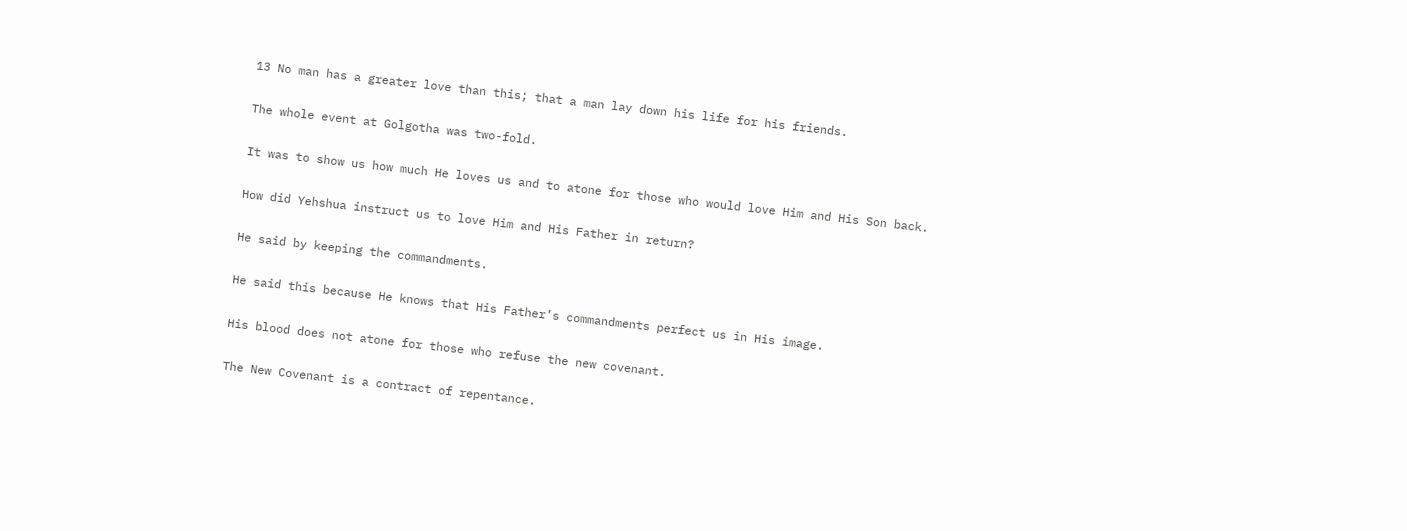13 No man has a greater love than this; that a man lay down his life for his friends.

The whole event at Golgotha was two-fold.

It was to show us how much He loves us and to atone for those who would love Him and His Son back.

How did Yehshua instruct us to love Him and His Father in return?

He said by keeping the commandments.

He said this because He knows that His Father’s commandments perfect us in His image.

His blood does not atone for those who refuse the new covenant.

The New Covenant is a contract of repentance.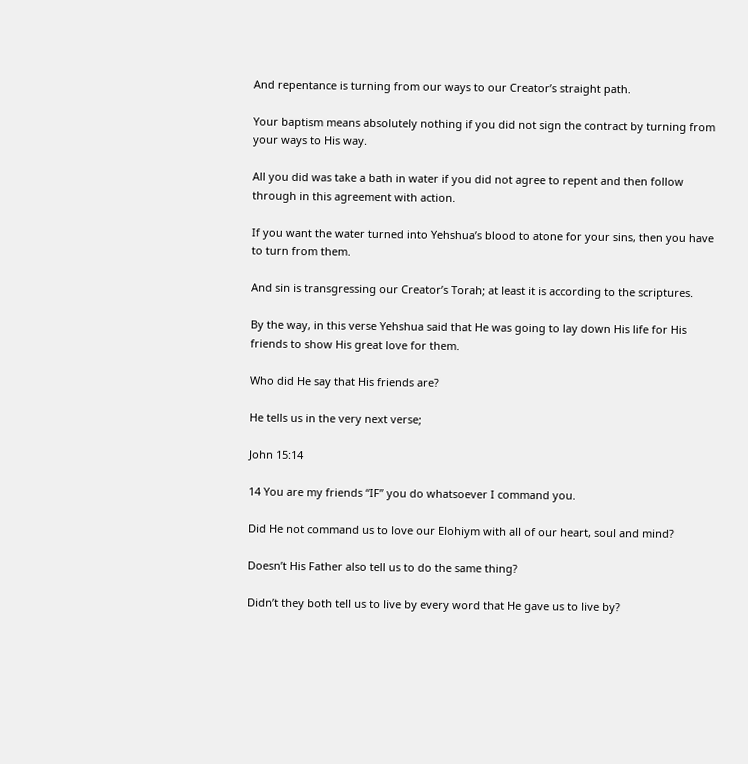And repentance is turning from our ways to our Creator’s straight path.

Your baptism means absolutely nothing if you did not sign the contract by turning from your ways to His way.

All you did was take a bath in water if you did not agree to repent and then follow through in this agreement with action.

If you want the water turned into Yehshua’s blood to atone for your sins, then you have to turn from them.

And sin is transgressing our Creator’s Torah; at least it is according to the scriptures.

By the way, in this verse Yehshua said that He was going to lay down His life for His friends to show His great love for them.

Who did He say that His friends are?

He tells us in the very next verse;

John 15:14

14 You are my friends “IF” you do whatsoever I command you.

Did He not command us to love our Elohiym with all of our heart, soul and mind?

Doesn’t His Father also tell us to do the same thing?

Didn’t they both tell us to live by every word that He gave us to live by?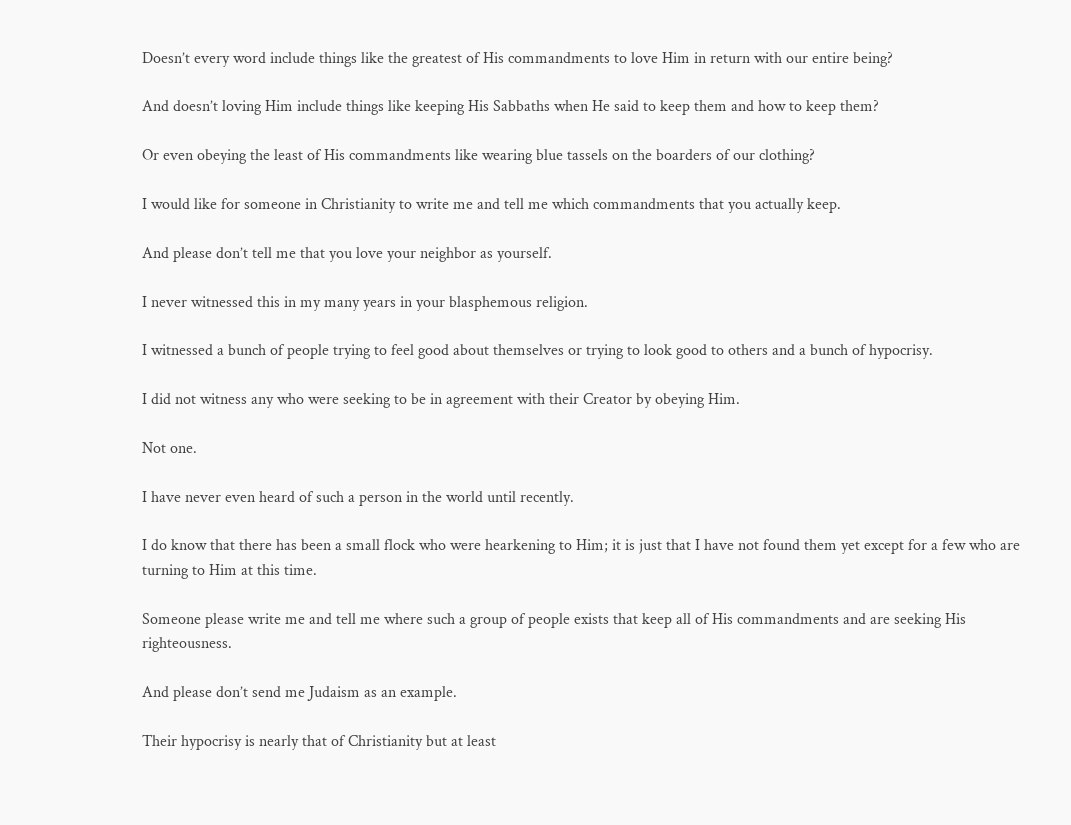Doesn’t every word include things like the greatest of His commandments to love Him in return with our entire being?

And doesn’t loving Him include things like keeping His Sabbaths when He said to keep them and how to keep them?

Or even obeying the least of His commandments like wearing blue tassels on the boarders of our clothing?

I would like for someone in Christianity to write me and tell me which commandments that you actually keep.

And please don’t tell me that you love your neighbor as yourself.

I never witnessed this in my many years in your blasphemous religion.

I witnessed a bunch of people trying to feel good about themselves or trying to look good to others and a bunch of hypocrisy.

I did not witness any who were seeking to be in agreement with their Creator by obeying Him.

Not one.

I have never even heard of such a person in the world until recently.

I do know that there has been a small flock who were hearkening to Him; it is just that I have not found them yet except for a few who are turning to Him at this time.

Someone please write me and tell me where such a group of people exists that keep all of His commandments and are seeking His righteousness.

And please don’t send me Judaism as an example.

Their hypocrisy is nearly that of Christianity but at least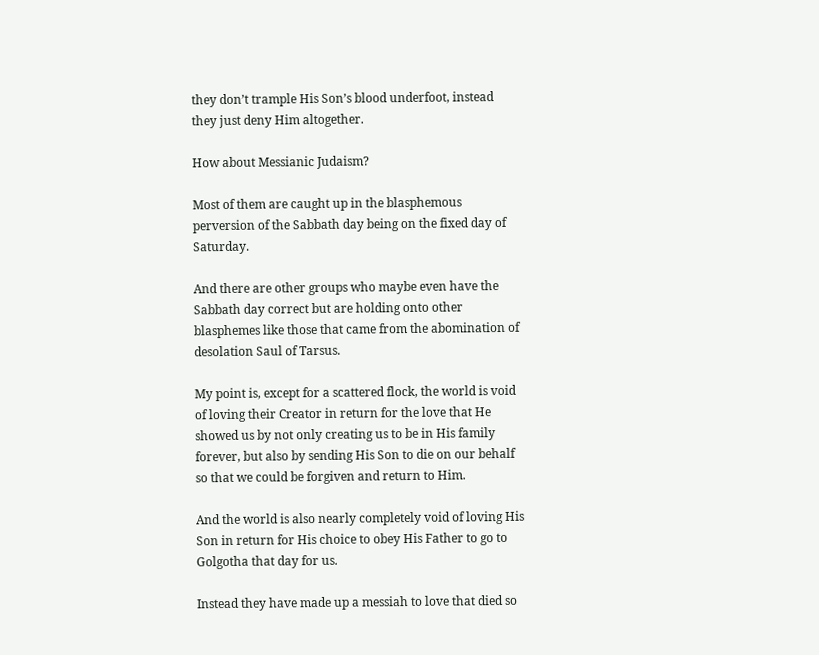they don’t trample His Son’s blood underfoot, instead they just deny Him altogether.

How about Messianic Judaism?

Most of them are caught up in the blasphemous perversion of the Sabbath day being on the fixed day of Saturday.

And there are other groups who maybe even have the Sabbath day correct but are holding onto other blasphemes like those that came from the abomination of desolation Saul of Tarsus.

My point is, except for a scattered flock, the world is void of loving their Creator in return for the love that He showed us by not only creating us to be in His family forever, but also by sending His Son to die on our behalf so that we could be forgiven and return to Him.

And the world is also nearly completely void of loving His Son in return for His choice to obey His Father to go to Golgotha that day for us.

Instead they have made up a messiah to love that died so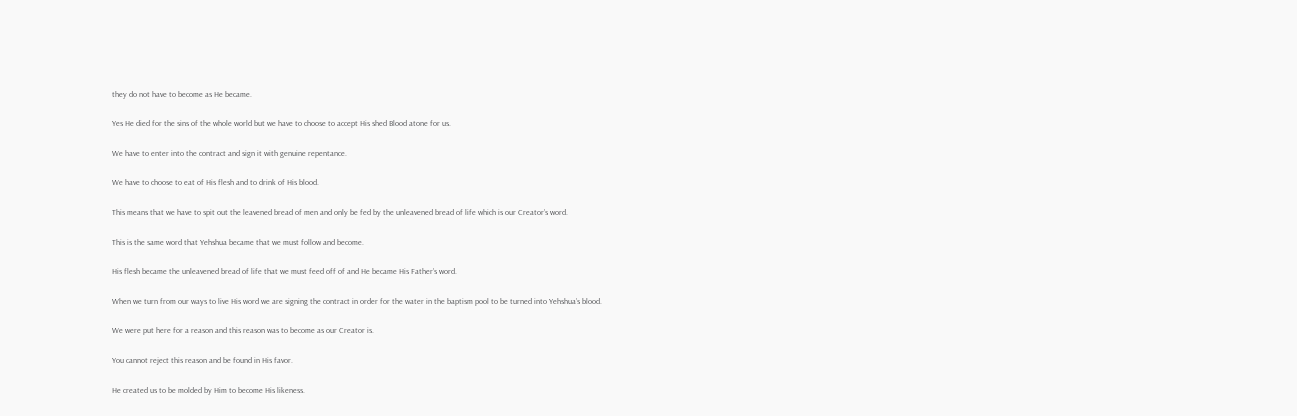they do not have to become as He became.

Yes He died for the sins of the whole world but we have to choose to accept His shed Blood atone for us.

We have to enter into the contract and sign it with genuine repentance.

We have to choose to eat of His flesh and to drink of His blood.

This means that we have to spit out the leavened bread of men and only be fed by the unleavened bread of life which is our Creator’s word.

This is the same word that Yehshua became that we must follow and become.

His flesh became the unleavened bread of life that we must feed off of and He became His Father’s word.

When we turn from our ways to live His word we are signing the contract in order for the water in the baptism pool to be turned into Yehshua’s blood.

We were put here for a reason and this reason was to become as our Creator is.

You cannot reject this reason and be found in His favor.

He created us to be molded by Him to become His likeness.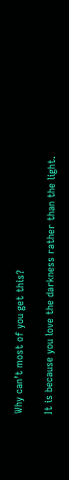Why can’t most of you get this?

It is because you love the darkness rather than the light.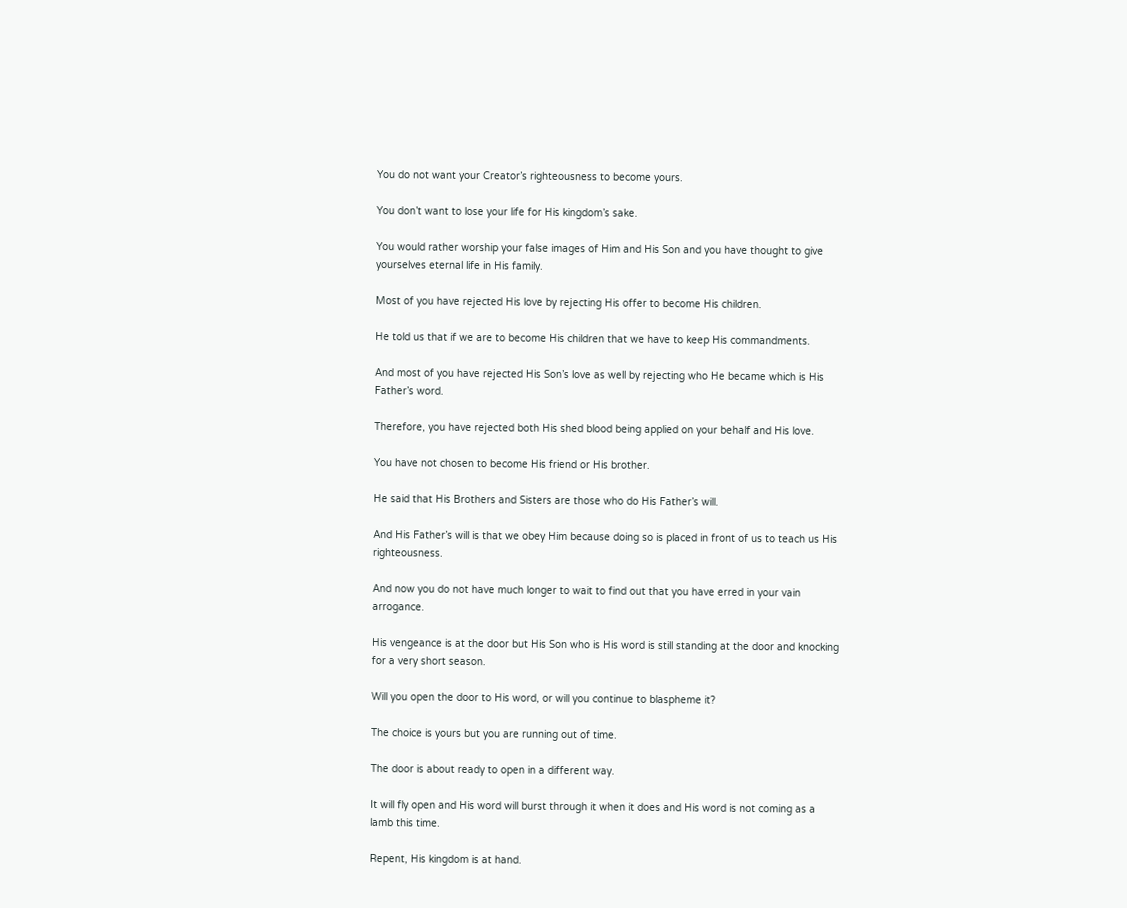You do not want your Creator’s righteousness to become yours.

You don’t want to lose your life for His kingdom’s sake.

You would rather worship your false images of Him and His Son and you have thought to give yourselves eternal life in His family.

Most of you have rejected His love by rejecting His offer to become His children.

He told us that if we are to become His children that we have to keep His commandments.

And most of you have rejected His Son’s love as well by rejecting who He became which is His Father’s word.

Therefore, you have rejected both His shed blood being applied on your behalf and His love.

You have not chosen to become His friend or His brother.

He said that His Brothers and Sisters are those who do His Father’s will.

And His Father’s will is that we obey Him because doing so is placed in front of us to teach us His righteousness.

And now you do not have much longer to wait to find out that you have erred in your vain arrogance.

His vengeance is at the door but His Son who is His word is still standing at the door and knocking for a very short season.

Will you open the door to His word, or will you continue to blaspheme it?

The choice is yours but you are running out of time.

The door is about ready to open in a different way.

It will fly open and His word will burst through it when it does and His word is not coming as a lamb this time.

Repent, His kingdom is at hand.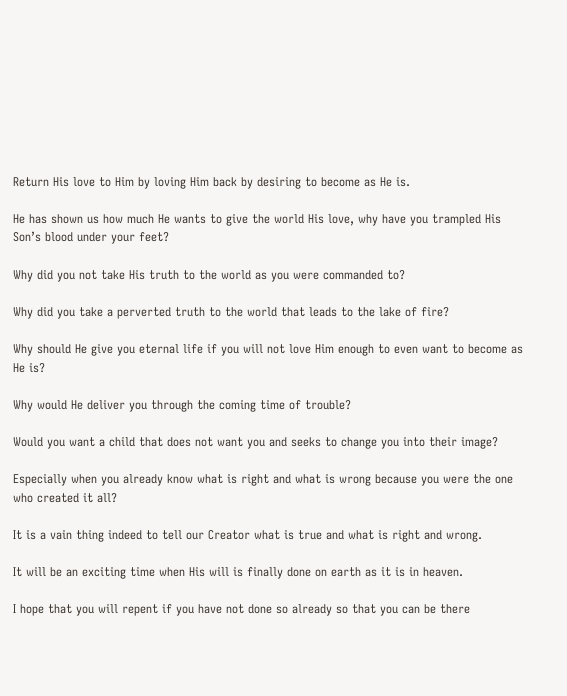Return His love to Him by loving Him back by desiring to become as He is.

He has shown us how much He wants to give the world His love, why have you trampled His Son’s blood under your feet?

Why did you not take His truth to the world as you were commanded to?

Why did you take a perverted truth to the world that leads to the lake of fire?

Why should He give you eternal life if you will not love Him enough to even want to become as He is?

Why would He deliver you through the coming time of trouble?

Would you want a child that does not want you and seeks to change you into their image?

Especially when you already know what is right and what is wrong because you were the one who created it all?

It is a vain thing indeed to tell our Creator what is true and what is right and wrong.

It will be an exciting time when His will is finally done on earth as it is in heaven.

I hope that you will repent if you have not done so already so that you can be there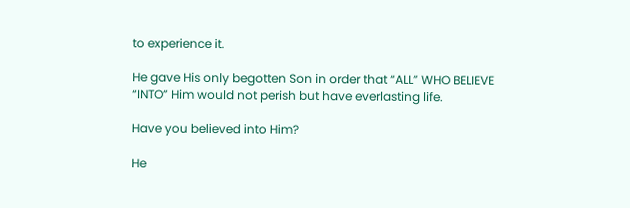to experience it.

He gave His only begotten Son in order that “ALL” WHO BELIEVE “INTO” Him would not perish but have everlasting life.

Have you believed into Him?

He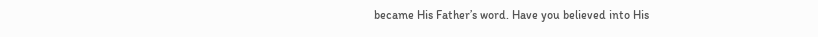became His Father’s word. Have you believed into His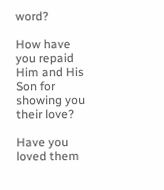word?

How have you repaid Him and His Son for showing you their love?

Have you loved them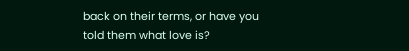back on their terms, or have you told them what love is?